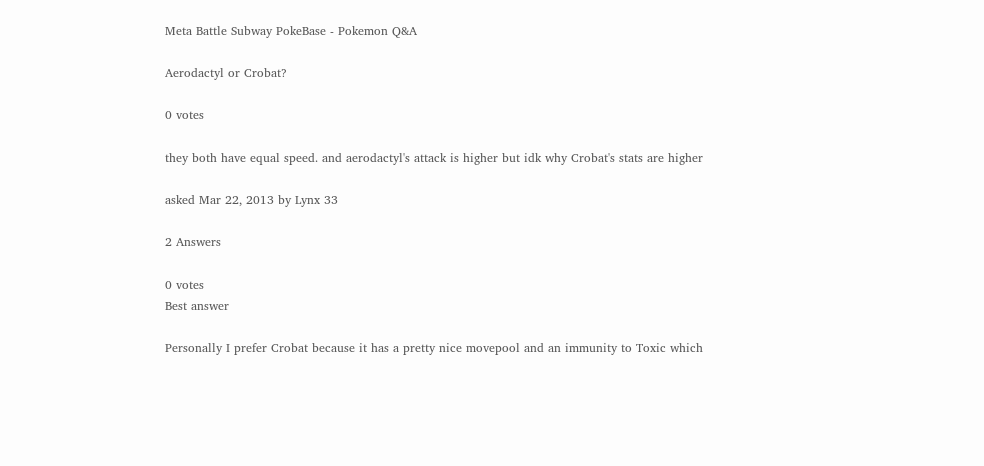Meta Battle Subway PokeBase - Pokemon Q&A

Aerodactyl or Crobat?

0 votes

they both have equal speed. and aerodactyl's attack is higher but idk why Crobat's stats are higher

asked Mar 22, 2013 by Lynx 33

2 Answers

0 votes
Best answer

Personally I prefer Crobat because it has a pretty nice movepool and an immunity to Toxic which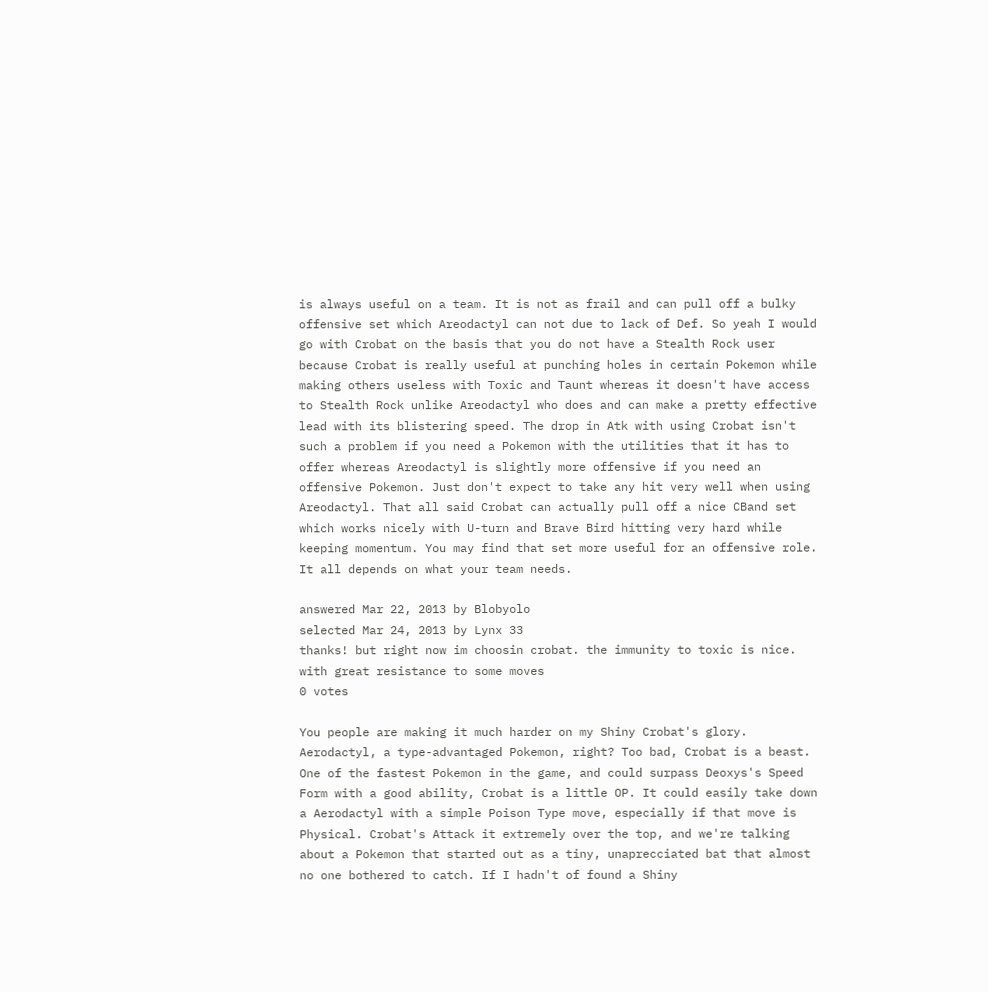is always useful on a team. It is not as frail and can pull off a bulky offensive set which Areodactyl can not due to lack of Def. So yeah I would go with Crobat on the basis that you do not have a Stealth Rock user because Crobat is really useful at punching holes in certain Pokemon while making others useless with Toxic and Taunt whereas it doesn't have access to Stealth Rock unlike Areodactyl who does and can make a pretty effective lead with its blistering speed. The drop in Atk with using Crobat isn't such a problem if you need a Pokemon with the utilities that it has to offer whereas Areodactyl is slightly more offensive if you need an offensive Pokemon. Just don't expect to take any hit very well when using Areodactyl. That all said Crobat can actually pull off a nice CBand set which works nicely with U-turn and Brave Bird hitting very hard while keeping momentum. You may find that set more useful for an offensive role. It all depends on what your team needs.

answered Mar 22, 2013 by Blobyolo
selected Mar 24, 2013 by Lynx 33
thanks! but right now im choosin crobat. the immunity to toxic is nice. with great resistance to some moves
0 votes

You people are making it much harder on my Shiny Crobat's glory. Aerodactyl, a type-advantaged Pokemon, right? Too bad, Crobat is a beast. One of the fastest Pokemon in the game, and could surpass Deoxys's Speed Form with a good ability, Crobat is a little OP. It could easily take down a Aerodactyl with a simple Poison Type move, especially if that move is Physical. Crobat's Attack it extremely over the top, and we're talking about a Pokemon that started out as a tiny, unaprecciated bat that almost no one bothered to catch. If I hadn't of found a Shiny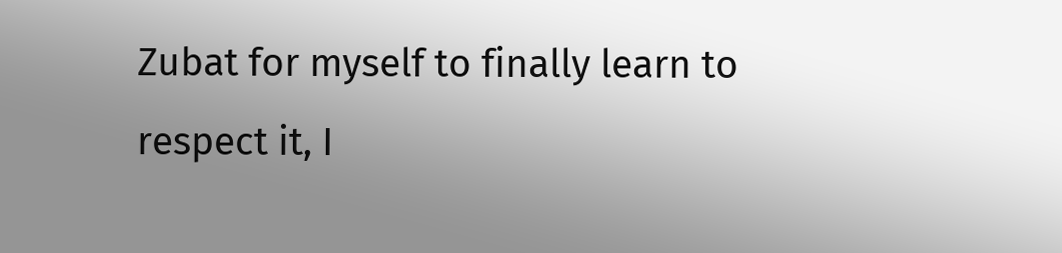Zubat for myself to finally learn to respect it, I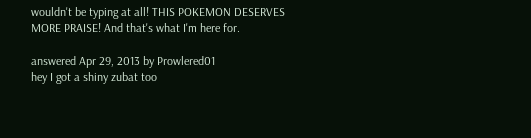wouldn't be typing at all! THIS POKEMON DESERVES MORE PRAISE! And that's what I'm here for.

answered Apr 29, 2013 by Prowlered01
hey I got a shiny zubat too